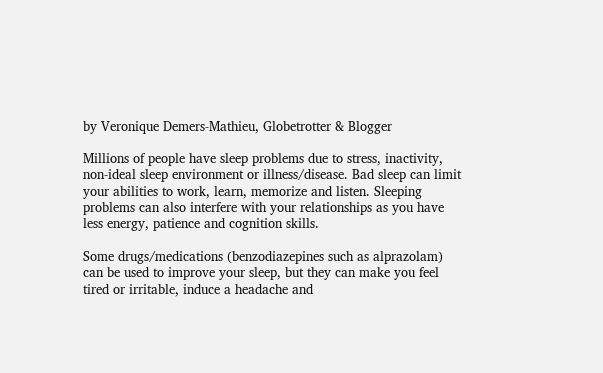by Veronique Demers-Mathieu, Globetrotter & Blogger

Millions of people have sleep problems due to stress, inactivity, non-ideal sleep environment or illness/disease. Bad sleep can limit your abilities to work, learn, memorize and listen. Sleeping problems can also interfere with your relationships as you have less energy, patience and cognition skills.

Some drugs/medications (benzodiazepines such as alprazolam) can be used to improve your sleep, but they can make you feel tired or irritable, induce a headache and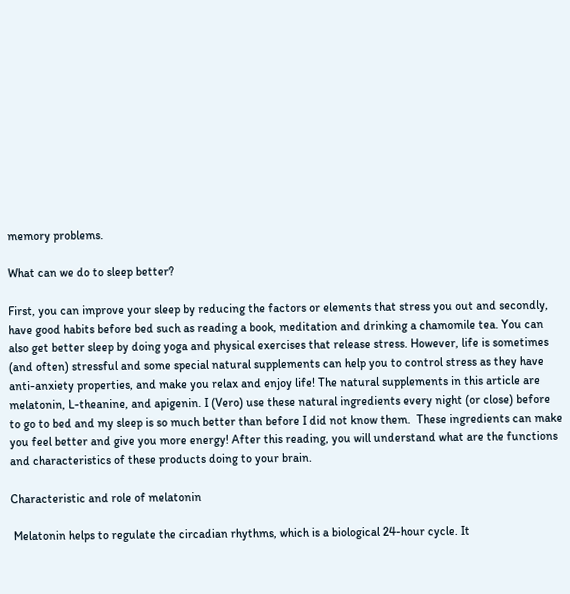memory problems.

What can we do to sleep better?

First, you can improve your sleep by reducing the factors or elements that stress you out and secondly, have good habits before bed such as reading a book, meditation and drinking a chamomile tea. You can also get better sleep by doing yoga and physical exercises that release stress. However, life is sometimes (and often) stressful and some special natural supplements can help you to control stress as they have anti-anxiety properties, and make you relax and enjoy life! The natural supplements in this article are melatonin, L-theanine, and apigenin. I (Vero) use these natural ingredients every night (or close) before to go to bed and my sleep is so much better than before I did not know them.  These ingredients can make you feel better and give you more energy! After this reading, you will understand what are the functions and characteristics of these products doing to your brain.

Characteristic and role of melatonin

 Melatonin helps to regulate the circadian rhythms, which is a biological 24-hour cycle. It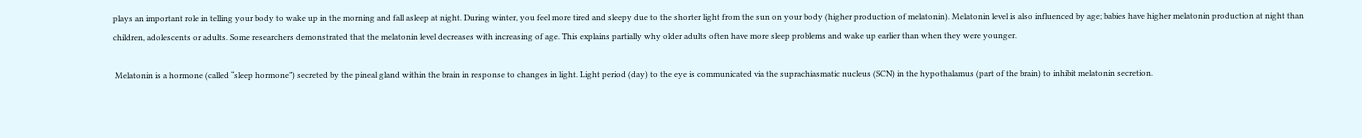plays an important role in telling your body to wake up in the morning and fall asleep at night. During winter, you feel more tired and sleepy due to the shorter light from the sun on your body (higher production of melatonin). Melatonin level is also influenced by age; babies have higher melatonin production at night than children, adolescents or adults. Some researchers demonstrated that the melatonin level decreases with increasing of age. This explains partially why older adults often have more sleep problems and wake up earlier than when they were younger.

 Melatonin is a hormone (called “sleep hormone”) secreted by the pineal gland within the brain in response to changes in light. Light period (day) to the eye is communicated via the suprachiasmatic nucleus (SCN) in the hypothalamus (part of the brain) to inhibit melatonin secretion.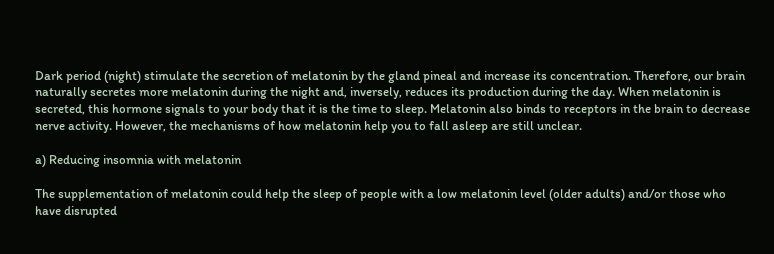Dark period (night) stimulate the secretion of melatonin by the gland pineal and increase its concentration. Therefore, our brain naturally secretes more melatonin during the night and, inversely, reduces its production during the day. When melatonin is secreted, this hormone signals to your body that it is the time to sleep. Melatonin also binds to receptors in the brain to decrease nerve activity. However, the mechanisms of how melatonin help you to fall asleep are still unclear.

a) Reducing insomnia with melatonin

The supplementation of melatonin could help the sleep of people with a low melatonin level (older adults) and/or those who have disrupted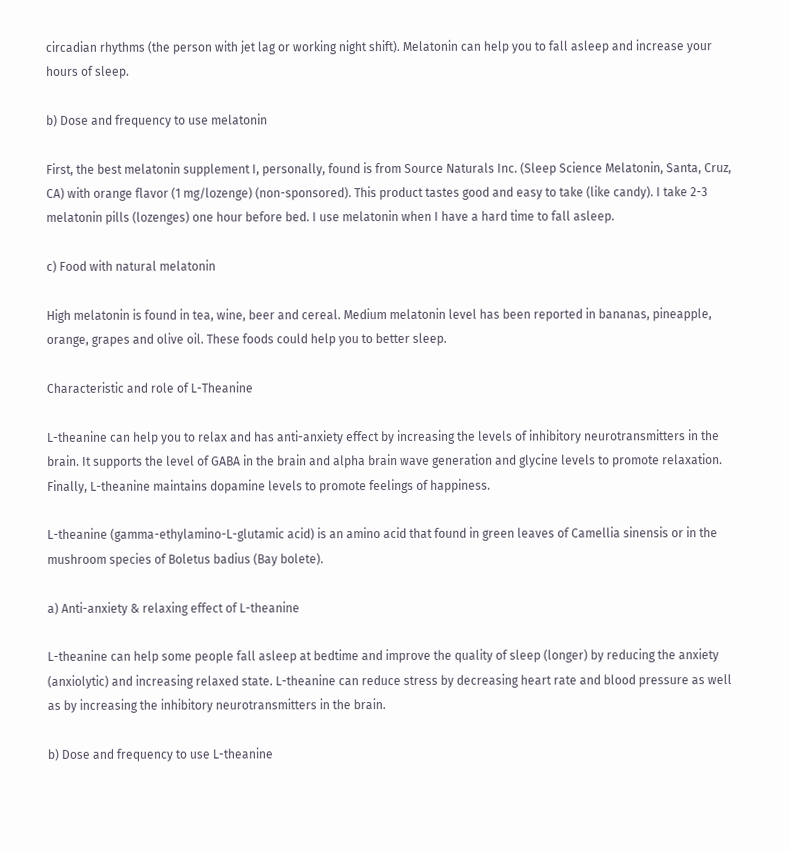circadian rhythms (the person with jet lag or working night shift). Melatonin can help you to fall asleep and increase your hours of sleep.

b) Dose and frequency to use melatonin

First, the best melatonin supplement I, personally, found is from Source Naturals Inc. (Sleep Science Melatonin, Santa, Cruz, CA) with orange flavor (1 mg/lozenge) (non-sponsored). This product tastes good and easy to take (like candy). I take 2-3 melatonin pills (lozenges) one hour before bed. I use melatonin when I have a hard time to fall asleep.

c) Food with natural melatonin

High melatonin is found in tea, wine, beer and cereal. Medium melatonin level has been reported in bananas, pineapple, orange, grapes and olive oil. These foods could help you to better sleep.

Characteristic and role of L-Theanine

L-theanine can help you to relax and has anti-anxiety effect by increasing the levels of inhibitory neurotransmitters in the brain. It supports the level of GABA in the brain and alpha brain wave generation and glycine levels to promote relaxation. Finally, L-theanine maintains dopamine levels to promote feelings of happiness.

L-theanine (gamma-ethylamino-L-glutamic acid) is an amino acid that found in green leaves of Camellia sinensis or in the mushroom species of Boletus badius (Bay bolete).

a) Anti-anxiety & relaxing effect of L-theanine

L-theanine can help some people fall asleep at bedtime and improve the quality of sleep (longer) by reducing the anxiety (anxiolytic) and increasing relaxed state. L-theanine can reduce stress by decreasing heart rate and blood pressure as well as by increasing the inhibitory neurotransmitters in the brain.

b) Dose and frequency to use L-theanine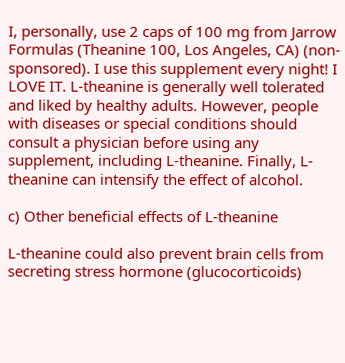I, personally, use 2 caps of 100 mg from Jarrow Formulas (Theanine 100, Los Angeles, CA) (non-sponsored). I use this supplement every night! I LOVE IT. L-theanine is generally well tolerated and liked by healthy adults. However, people with diseases or special conditions should consult a physician before using any supplement, including L-theanine. Finally, L-theanine can intensify the effect of alcohol.

c) Other beneficial effects of L-theanine

L-theanine could also prevent brain cells from secreting stress hormone (glucocorticoids)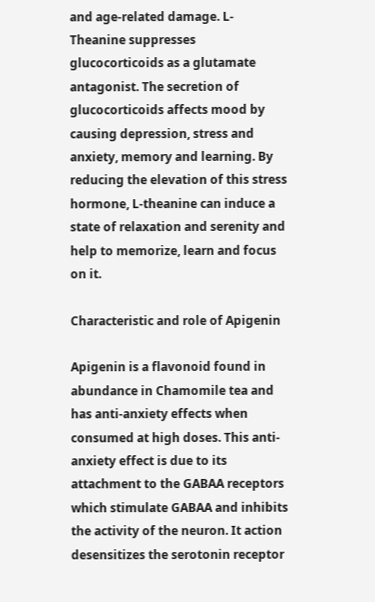and age-related damage. L-Theanine suppresses glucocorticoids as a glutamate antagonist. The secretion of glucocorticoids affects mood by causing depression, stress and anxiety, memory and learning. By reducing the elevation of this stress hormone, L-theanine can induce a state of relaxation and serenity and help to memorize, learn and focus on it.

Characteristic and role of Apigenin

Apigenin is a flavonoid found in abundance in Chamomile tea and has anti-anxiety effects when consumed at high doses. This anti-anxiety effect is due to its attachment to the GABAA receptors which stimulate GABAA and inhibits the activity of the neuron. It action desensitizes the serotonin receptor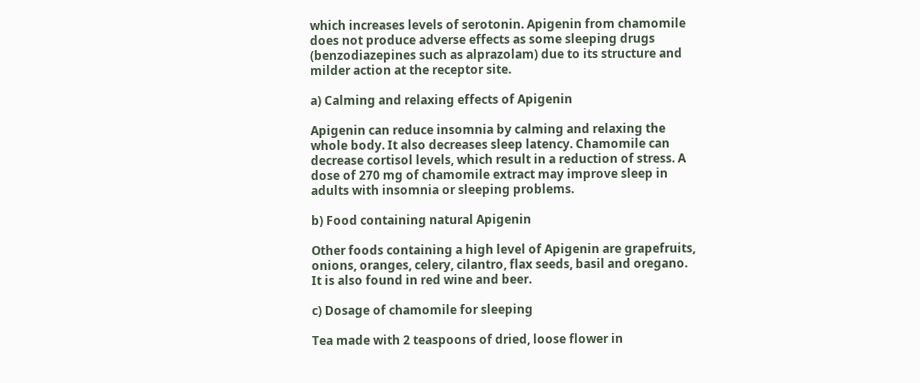which increases levels of serotonin. Apigenin from chamomile does not produce adverse effects as some sleeping drugs (benzodiazepines such as alprazolam) due to its structure and milder action at the receptor site.

a) Calming and relaxing effects of Apigenin

Apigenin can reduce insomnia by calming and relaxing the whole body. It also decreases sleep latency. Chamomile can decrease cortisol levels, which result in a reduction of stress. A dose of 270 mg of chamomile extract may improve sleep in adults with insomnia or sleeping problems.

b) Food containing natural Apigenin

Other foods containing a high level of Apigenin are grapefruits, onions, oranges, celery, cilantro, flax seeds, basil and oregano. It is also found in red wine and beer.

c) Dosage of chamomile for sleeping

Tea made with 2 teaspoons of dried, loose flower in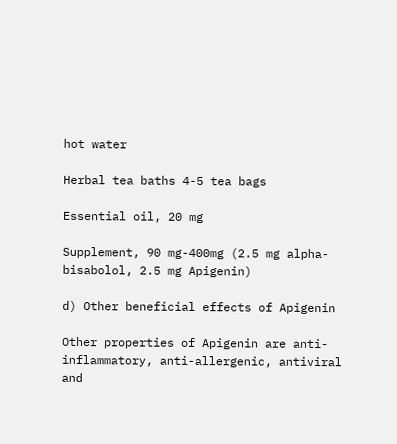hot water

Herbal tea baths 4-5 tea bags

Essential oil, 20 mg

Supplement, 90 mg-400mg (2.5 mg alpha-bisabolol, 2.5 mg Apigenin)

d) Other beneficial effects of Apigenin

Other properties of Apigenin are anti-inflammatory, anti-allergenic, antiviral and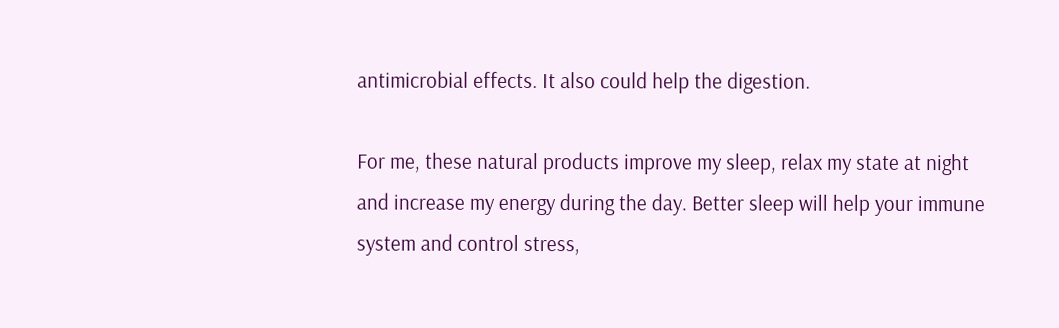antimicrobial effects. It also could help the digestion.

For me, these natural products improve my sleep, relax my state at night and increase my energy during the day. Better sleep will help your immune system and control stress,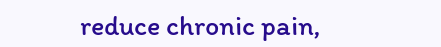reduce chronic pain,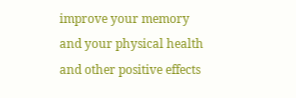improve your memory and your physical health and other positive effects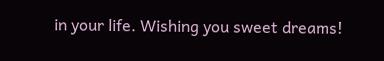in your life. Wishing you sweet dreams!